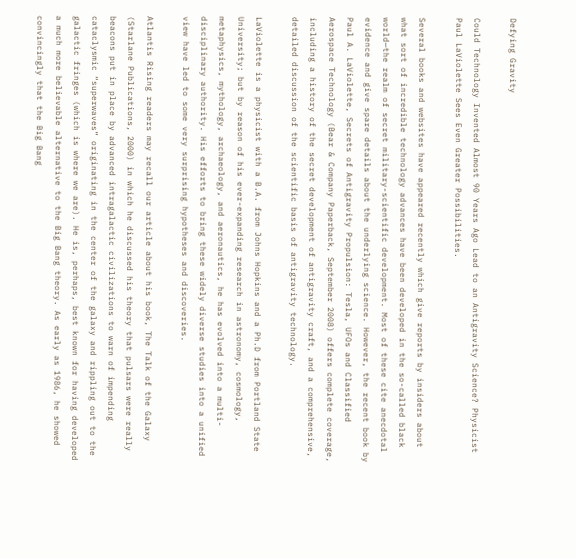Defying Gravity

Could Technology Invented Almost 90 Years Ago Lead to an Antigravity Science? Physicist Paul LaViolette Sees Even Greater Possibilities.

Several books and websites have appeared recently which give reports by insiders about what sort of incredible technology advances have been developed in the so-called black world—the realm of secret military-scientific development. Most of these cite anecdotal evidence and give spare details about the underlying science. However, the recent book by Paul A. LaViolette, Secrets of Antigravity Propulsion: Tesla, UFOs and Classified Aerospace Technology (Bear & Company Paperback, September 2008) offers complete coverage, including a history of the secret development of antigravity craft, and a comprehensive, detailed discussion of the scientific basis of antigravity technology.

LaViolette is a physicist with a B.A. from Johns Hopkins and a Ph.D from Portland State University; but by reason of his ever-expanding research in astronomy, cosmology, metaphysics, mythology, archaeology, and aeronautics, he has evolved into a multi-disciplinary authority. His efforts to bring these widely diverse studies into a unified view have led to some very surprising hypotheses and discoveries.

Atlantis Rising readers may recall our article about his book, The Talk of the Galaxy (Starlane Publications, 2000) in which he discussed his theory that pulsars were really beacons put in place by advanced intragalactic civilizations to warn of impending cataclysmic “superwaves” originating in the center of the galaxy and rippling out to the galactic fringes (which is where we are). He is, perhaps, best known for having developed a much more believable alternative to the Big Bang theory. As early as 1986, he showed convincingly that the Big Bang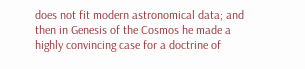does not fit modern astronomical data; and then in Genesis of the Cosmos he made a highly convincing case for a doctrine of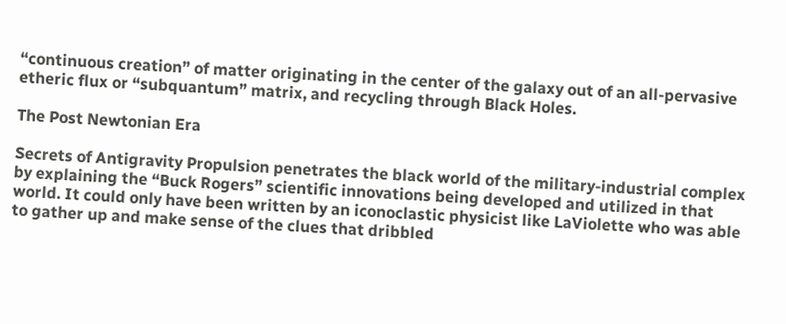“continuous creation” of matter originating in the center of the galaxy out of an all-pervasive etheric flux or “subquantum” matrix, and recycling through Black Holes.

The Post Newtonian Era

Secrets of Antigravity Propulsion penetrates the black world of the military-industrial complex by explaining the “Buck Rogers” scientific innovations being developed and utilized in that world. It could only have been written by an iconoclastic physicist like LaViolette who was able to gather up and make sense of the clues that dribbled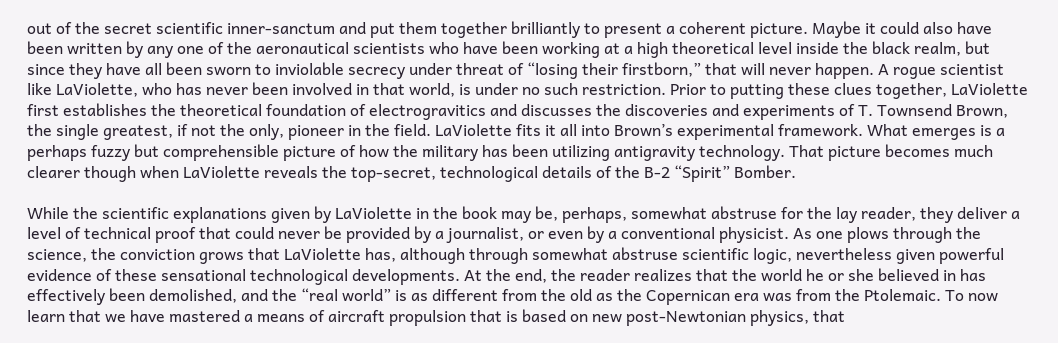out of the secret scientific inner-sanctum and put them together brilliantly to present a coherent picture. Maybe it could also have been written by any one of the aeronautical scientists who have been working at a high theoretical level inside the black realm, but since they have all been sworn to inviolable secrecy under threat of “losing their firstborn,” that will never happen. A rogue scientist like LaViolette, who has never been involved in that world, is under no such restriction. Prior to putting these clues together, LaViolette first establishes the theoretical foundation of electrogravitics and discusses the discoveries and experiments of T. Townsend Brown, the single greatest, if not the only, pioneer in the field. LaViolette fits it all into Brown’s experimental framework. What emerges is a perhaps fuzzy but comprehensible picture of how the military has been utilizing antigravity technology. That picture becomes much clearer though when LaViolette reveals the top-secret, technological details of the B-2 “Spirit” Bomber.

While the scientific explanations given by LaViolette in the book may be, perhaps, somewhat abstruse for the lay reader, they deliver a level of technical proof that could never be provided by a journalist, or even by a conventional physicist. As one plows through the science, the conviction grows that LaViolette has, although through somewhat abstruse scientific logic, nevertheless given powerful evidence of these sensational technological developments. At the end, the reader realizes that the world he or she believed in has effectively been demolished, and the “real world” is as different from the old as the Copernican era was from the Ptolemaic. To now learn that we have mastered a means of aircraft propulsion that is based on new post-Newtonian physics, that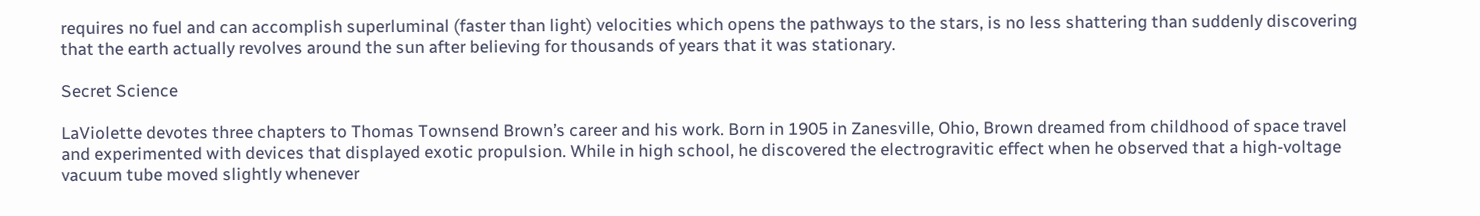requires no fuel and can accomplish superluminal (faster than light) velocities which opens the pathways to the stars, is no less shattering than suddenly discovering that the earth actually revolves around the sun after believing for thousands of years that it was stationary.

Secret Science

LaViolette devotes three chapters to Thomas Townsend Brown’s career and his work. Born in 1905 in Zanesville, Ohio, Brown dreamed from childhood of space travel and experimented with devices that displayed exotic propulsion. While in high school, he discovered the electrogravitic effect when he observed that a high-voltage vacuum tube moved slightly whenever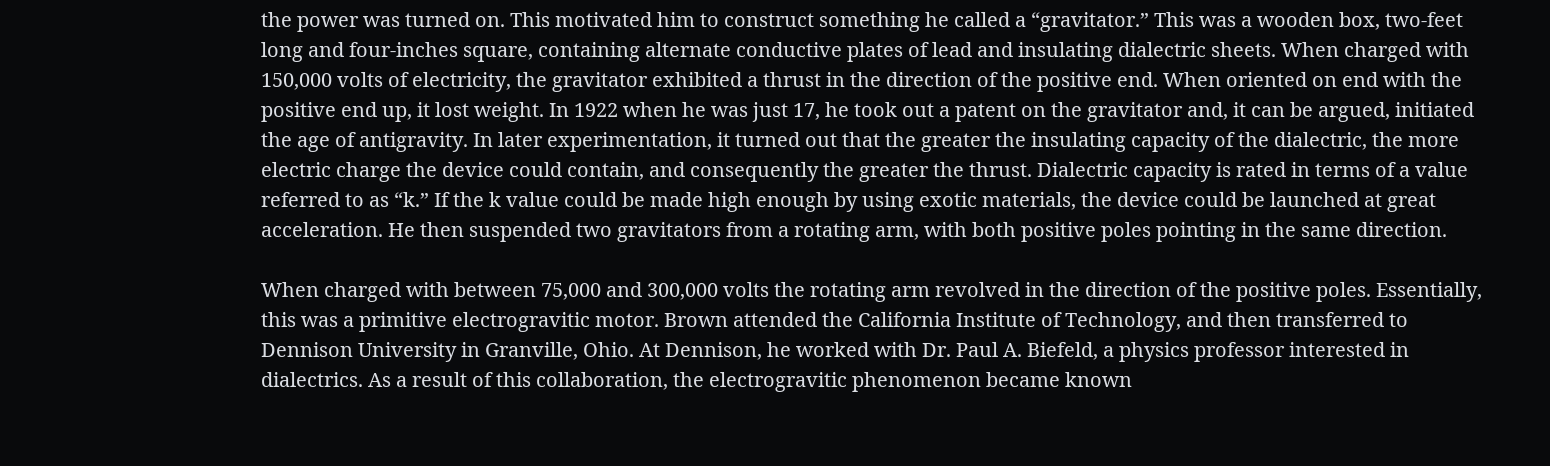the power was turned on. This motivated him to construct something he called a “gravitator.” This was a wooden box, two-feet long and four-inches square, containing alternate conductive plates of lead and insulating dialectric sheets. When charged with 150,000 volts of electricity, the gravitator exhibited a thrust in the direction of the positive end. When oriented on end with the positive end up, it lost weight. In 1922 when he was just 17, he took out a patent on the gravitator and, it can be argued, initiated the age of antigravity. In later experimentation, it turned out that the greater the insulating capacity of the dialectric, the more electric charge the device could contain, and consequently the greater the thrust. Dialectric capacity is rated in terms of a value referred to as “k.” If the k value could be made high enough by using exotic materials, the device could be launched at great acceleration. He then suspended two gravitators from a rotating arm, with both positive poles pointing in the same direction.

When charged with between 75,000 and 300,000 volts the rotating arm revolved in the direction of the positive poles. Essentially, this was a primitive electrogravitic motor. Brown attended the California Institute of Technology, and then transferred to Dennison University in Granville, Ohio. At Dennison, he worked with Dr. Paul A. Biefeld, a physics professor interested in dialectrics. As a result of this collaboration, the electrogravitic phenomenon became known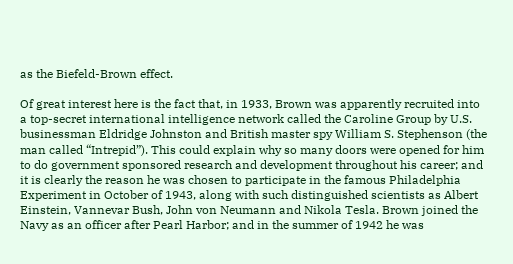as the Biefeld-Brown effect.

Of great interest here is the fact that, in 1933, Brown was apparently recruited into a top-secret international intelligence network called the Caroline Group by U.S. businessman Eldridge Johnston and British master spy William S. Stephenson (the man called “Intrepid”). This could explain why so many doors were opened for him to do government sponsored research and development throughout his career; and it is clearly the reason he was chosen to participate in the famous Philadelphia Experiment in October of 1943, along with such distinguished scientists as Albert Einstein, Vannevar Bush, John von Neumann and Nikola Tesla. Brown joined the Navy as an officer after Pearl Harbor; and in the summer of 1942 he was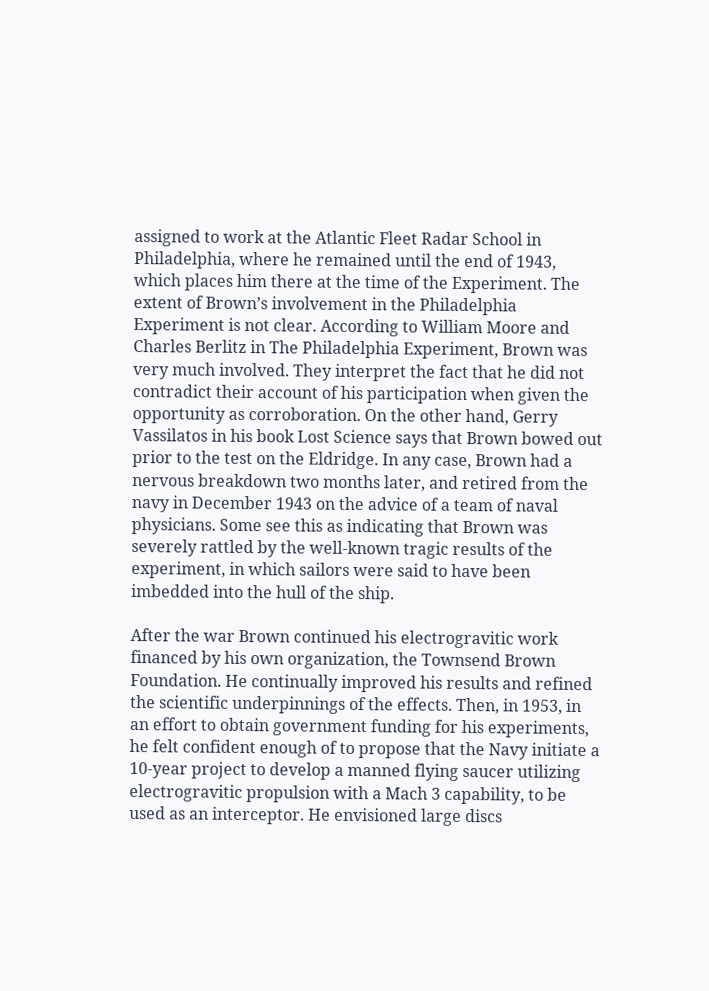assigned to work at the Atlantic Fleet Radar School in Philadelphia, where he remained until the end of 1943, which places him there at the time of the Experiment. The extent of Brown’s involvement in the Philadelphia Experiment is not clear. According to William Moore and Charles Berlitz in The Philadelphia Experiment, Brown was very much involved. They interpret the fact that he did not contradict their account of his participation when given the opportunity as corroboration. On the other hand, Gerry Vassilatos in his book Lost Science says that Brown bowed out prior to the test on the Eldridge. In any case, Brown had a nervous breakdown two months later, and retired from the navy in December 1943 on the advice of a team of naval physicians. Some see this as indicating that Brown was severely rattled by the well-known tragic results of the experiment, in which sailors were said to have been imbedded into the hull of the ship.

After the war Brown continued his electrogravitic work financed by his own organization, the Townsend Brown Foundation. He continually improved his results and refined the scientific underpinnings of the effects. Then, in 1953, in an effort to obtain government funding for his experiments, he felt confident enough of to propose that the Navy initiate a 10-year project to develop a manned flying saucer utilizing electrogravitic propulsion with a Mach 3 capability, to be used as an interceptor. He envisioned large discs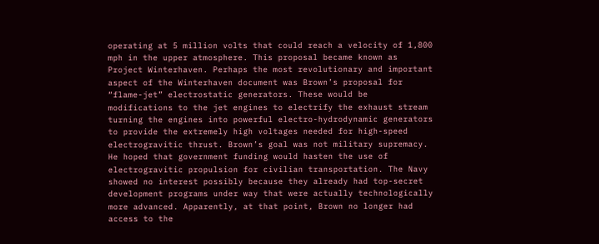operating at 5 million volts that could reach a velocity of 1,800 mph in the upper atmosphere. This proposal became known as Project Winterhaven. Perhaps the most revolutionary and important aspect of the Winterhaven document was Brown’s proposal for “flame-jet” electrostatic generators. These would be modifications to the jet engines to electrify the exhaust stream turning the engines into powerful electro-hydrodynamic generators to provide the extremely high voltages needed for high-speed electrogravitic thrust. Brown’s goal was not military supremacy. He hoped that government funding would hasten the use of electrogravitic propulsion for civilian transportation. The Navy showed no interest possibly because they already had top-secret development programs under way that were actually technologically more advanced. Apparently, at that point, Brown no longer had access to the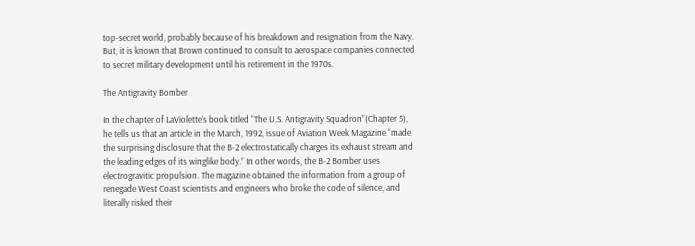top-secret world, probably because of his breakdown and resignation from the Navy. But, it is known that Brown continued to consult to aerospace companies connected to secret military development until his retirement in the 1970s.

The Antigravity Bomber

In the chapter of LaViolette’s book titled “The U.S. Antigravity Squadron”(Chapter 5), he tells us that an article in the March, 1992, issue of Aviation Week Magazine “made the surprising disclosure that the B-2 electrostatically charges its exhaust stream and the leading edges of its winglike body.” In other words, the B-2 Bomber uses electrogravitic propulsion. The magazine obtained the information from a group of renegade West Coast scientists and engineers who broke the code of silence, and literally risked their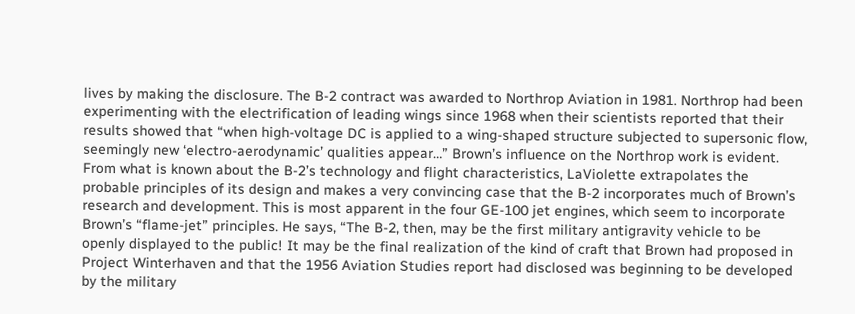lives by making the disclosure. The B-2 contract was awarded to Northrop Aviation in 1981. Northrop had been experimenting with the electrification of leading wings since 1968 when their scientists reported that their results showed that “when high-voltage DC is applied to a wing-shaped structure subjected to supersonic flow, seemingly new ‘electro-aerodynamic’ qualities appear…” Brown’s influence on the Northrop work is evident. From what is known about the B-2’s technology and flight characteristics, LaViolette extrapolates the probable principles of its design and makes a very convincing case that the B-2 incorporates much of Brown’s research and development. This is most apparent in the four GE-100 jet engines, which seem to incorporate Brown’s “flame-jet” principles. He says, “The B-2, then, may be the first military antigravity vehicle to be openly displayed to the public! It may be the final realization of the kind of craft that Brown had proposed in Project Winterhaven and that the 1956 Aviation Studies report had disclosed was beginning to be developed by the military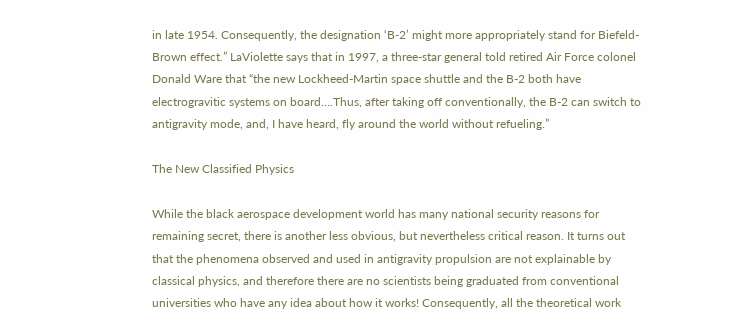in late 1954. Consequently, the designation ‘B-2’ might more appropriately stand for Biefeld-Brown effect.” LaViolette says that in 1997, a three-star general told retired Air Force colonel Donald Ware that “the new Lockheed-Martin space shuttle and the B-2 both have electrogravitic systems on board….Thus, after taking off conventionally, the B-2 can switch to antigravity mode, and, I have heard, fly around the world without refueling.”

The New Classified Physics

While the black aerospace development world has many national security reasons for remaining secret, there is another less obvious, but nevertheless critical reason. It turns out that the phenomena observed and used in antigravity propulsion are not explainable by classical physics, and therefore there are no scientists being graduated from conventional universities who have any idea about how it works! Consequently, all the theoretical work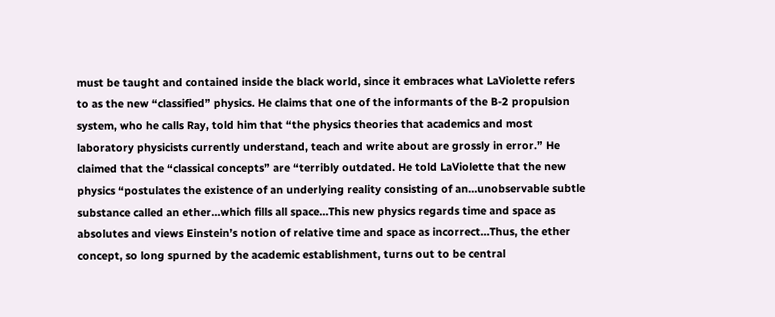must be taught and contained inside the black world, since it embraces what LaViolette refers to as the new “classified” physics. He claims that one of the informants of the B-2 propulsion system, who he calls Ray, told him that “the physics theories that academics and most laboratory physicists currently understand, teach and write about are grossly in error.” He claimed that the “classical concepts” are “terribly outdated. He told LaViolette that the new physics “postulates the existence of an underlying reality consisting of an…unobservable subtle substance called an ether…which fills all space…This new physics regards time and space as absolutes and views Einstein’s notion of relative time and space as incorrect…Thus, the ether concept, so long spurned by the academic establishment, turns out to be central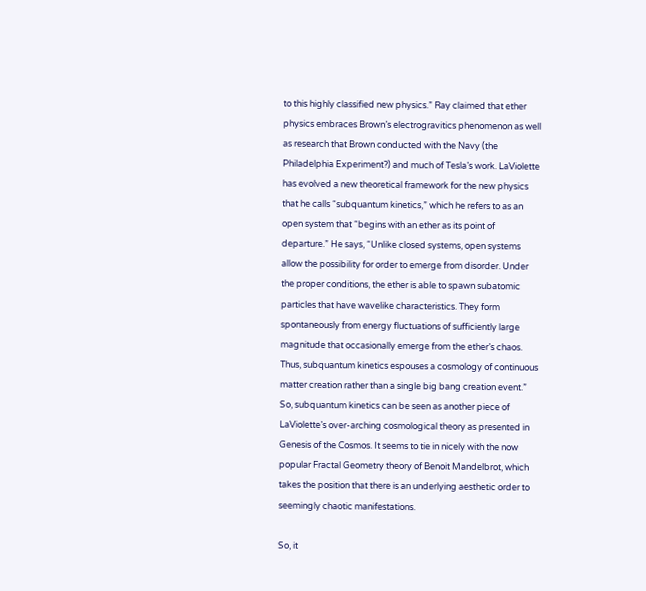to this highly classified new physics.” Ray claimed that ether physics embraces Brown’s electrogravitics phenomenon as well as research that Brown conducted with the Navy (the Philadelphia Experiment?) and much of Tesla’s work. LaViolette has evolved a new theoretical framework for the new physics that he calls “subquantum kinetics,” which he refers to as an open system that “begins with an ether as its point of departure.” He says, “Unlike closed systems, open systems allow the possibility for order to emerge from disorder. Under the proper conditions, the ether is able to spawn subatomic particles that have wavelike characteristics. They form spontaneously from energy fluctuations of sufficiently large magnitude that occasionally emerge from the ether’s chaos. Thus, subquantum kinetics espouses a cosmology of continuous matter creation rather than a single big bang creation event.” So, subquantum kinetics can be seen as another piece of LaViolette’s over-arching cosmological theory as presented in Genesis of the Cosmos. It seems to tie in nicely with the now popular Fractal Geometry theory of Benoit Mandelbrot, which takes the position that there is an underlying aesthetic order to seemingly chaotic manifestations.

So, it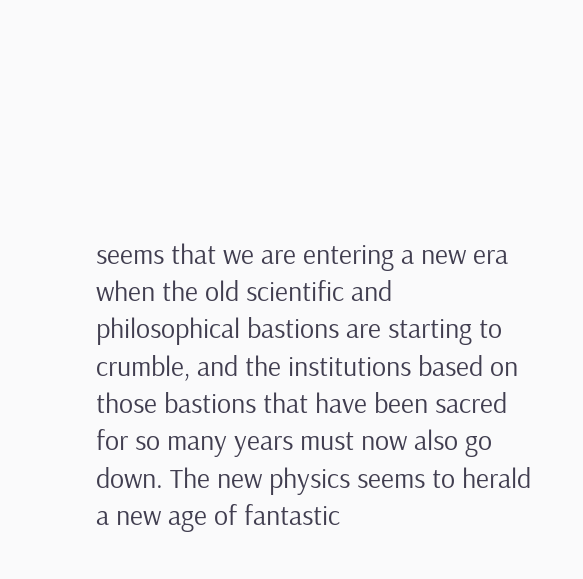seems that we are entering a new era when the old scientific and philosophical bastions are starting to crumble, and the institutions based on those bastions that have been sacred for so many years must now also go down. The new physics seems to herald a new age of fantastic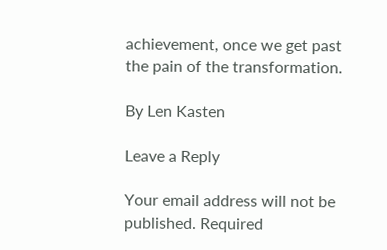achievement, once we get past the pain of the transformation.

By Len Kasten

Leave a Reply

Your email address will not be published. Required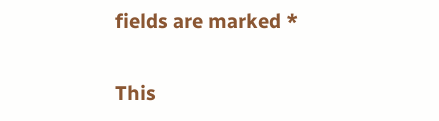fields are marked *

This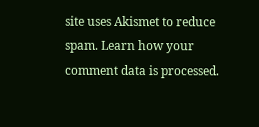site uses Akismet to reduce spam. Learn how your comment data is processed.